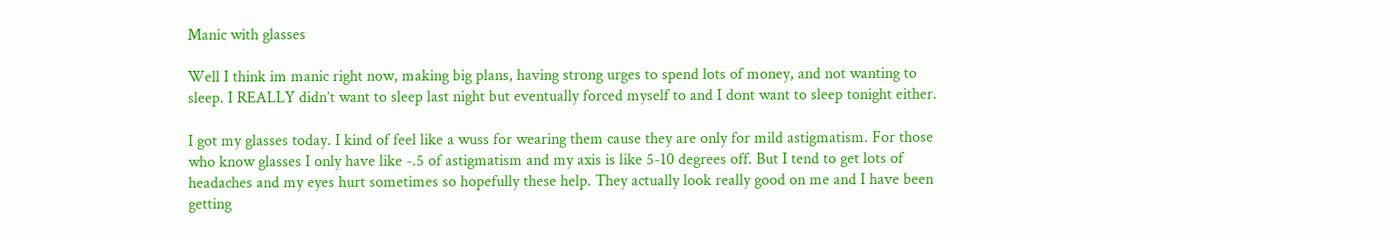Manic with glasses

Well I think im manic right now, making big plans, having strong urges to spend lots of money, and not wanting to sleep. I REALLY didn’t want to sleep last night but eventually forced myself to and I dont want to sleep tonight either.

I got my glasses today. I kind of feel like a wuss for wearing them cause they are only for mild astigmatism. For those who know glasses I only have like -.5 of astigmatism and my axis is like 5-10 degrees off. But I tend to get lots of headaches and my eyes hurt sometimes so hopefully these help. They actually look really good on me and I have been getting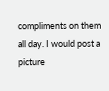compliments on them all day. I would post a picture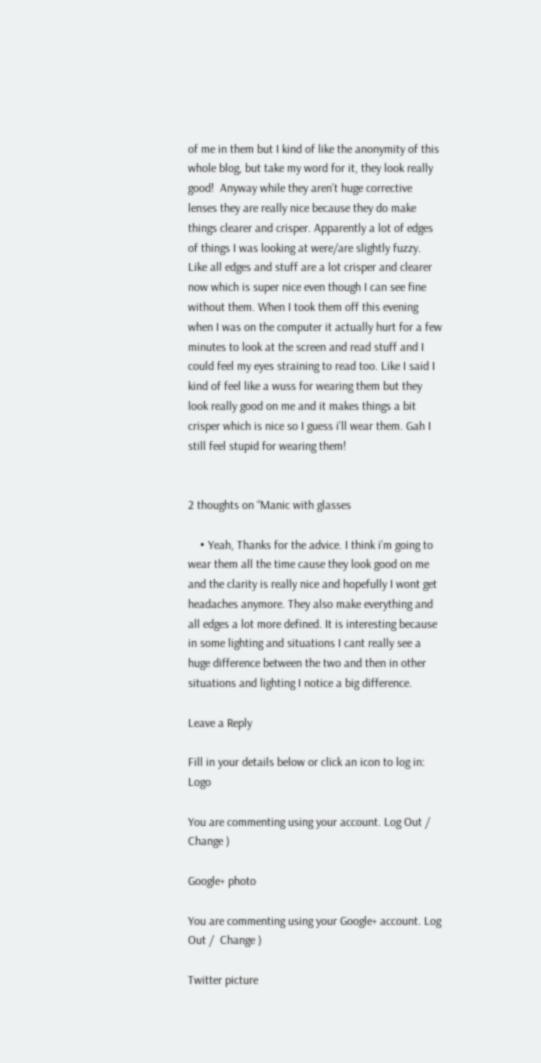of me in them but I kind of like the anonymity of this whole blog, but take my word for it, they look really good!  Anyway while they aren’t huge corrective lenses they are really nice because they do make things clearer and crisper. Apparently a lot of edges of things I was looking at were/are slightly fuzzy. Like all edges and stuff are a lot crisper and clearer now which is super nice even though I can see fine without them. When I took them off this evening when I was on the computer it actually hurt for a few minutes to look at the screen and read stuff and I could feel my eyes straining to read too. Like I said I kind of feel like a wuss for wearing them but they look really good on me and it makes things a bit crisper which is nice so I guess i’ll wear them. Gah I still feel stupid for wearing them!


2 thoughts on “Manic with glasses

    • Yeah, Thanks for the advice. I think i’m going to wear them all the time cause they look good on me and the clarity is really nice and hopefully I wont get headaches anymore. They also make everything and all edges a lot more defined. It is interesting because in some lighting and situations I cant really see a huge difference between the two and then in other situations and lighting I notice a big difference.

Leave a Reply

Fill in your details below or click an icon to log in: Logo

You are commenting using your account. Log Out /  Change )

Google+ photo

You are commenting using your Google+ account. Log Out /  Change )

Twitter picture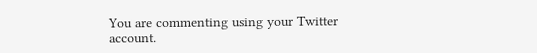You are commenting using your Twitter account.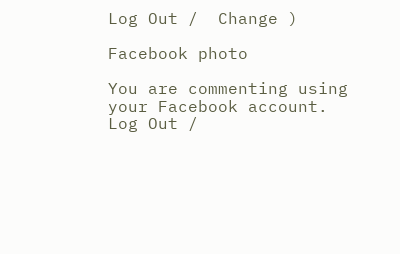Log Out /  Change )

Facebook photo

You are commenting using your Facebook account. Log Out /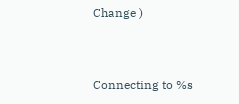Change )


Connecting to %s